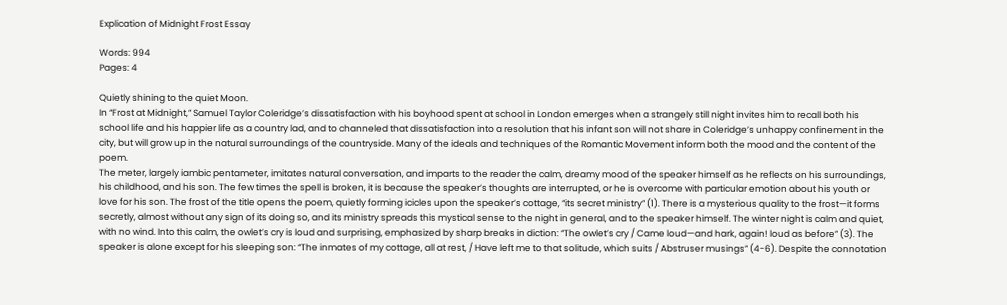Explication of Midnight Frost Essay

Words: 994
Pages: 4

Quietly shining to the quiet Moon.
In “Frost at Midnight,” Samuel Taylor Coleridge’s dissatisfaction with his boyhood spent at school in London emerges when a strangely still night invites him to recall both his school life and his happier life as a country lad, and to channeled that dissatisfaction into a resolution that his infant son will not share in Coleridge’s unhappy confinement in the city, but will grow up in the natural surroundings of the countryside. Many of the ideals and techniques of the Romantic Movement inform both the mood and the content of the poem.
The meter, largely iambic pentameter, imitates natural conversation, and imparts to the reader the calm, dreamy mood of the speaker himself as he reflects on his surroundings, his childhood, and his son. The few times the spell is broken, it is because the speaker’s thoughts are interrupted, or he is overcome with particular emotion about his youth or love for his son. The frost of the title opens the poem, quietly forming icicles upon the speaker’s cottage, “its secret ministry” (1). There is a mysterious quality to the frost—it forms secretly, almost without any sign of its doing so, and its ministry spreads this mystical sense to the night in general, and to the speaker himself. The winter night is calm and quiet, with no wind. Into this calm, the owlet’s cry is loud and surprising, emphasized by sharp breaks in diction: “The owlet’s cry / Came loud—and hark, again! loud as before” (3). The speaker is alone except for his sleeping son: “The inmates of my cottage, all at rest, / Have left me to that solitude, which suits / Abstruser musings” (4-6). Despite the connotation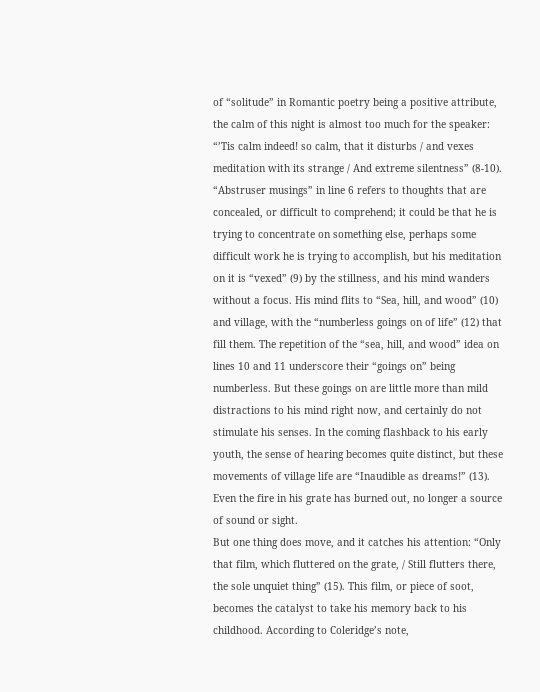of “solitude” in Romantic poetry being a positive attribute, the calm of this night is almost too much for the speaker: “’Tis calm indeed! so calm, that it disturbs / and vexes meditation with its strange / And extreme silentness” (8-10). “Abstruser musings” in line 6 refers to thoughts that are concealed, or difficult to comprehend; it could be that he is trying to concentrate on something else, perhaps some difficult work he is trying to accomplish, but his meditation on it is “vexed” (9) by the stillness, and his mind wanders without a focus. His mind flits to “Sea, hill, and wood” (10) and village, with the “numberless goings on of life” (12) that fill them. The repetition of the “sea, hill, and wood” idea on lines 10 and 11 underscore their “goings on” being numberless. But these goings on are little more than mild distractions to his mind right now, and certainly do not stimulate his senses. In the coming flashback to his early youth, the sense of hearing becomes quite distinct, but these movements of village life are “Inaudible as dreams!” (13). Even the fire in his grate has burned out, no longer a source of sound or sight.
But one thing does move, and it catches his attention: “Only that film, which fluttered on the grate, / Still flutters there, the sole unquiet thing” (15). This film, or piece of soot, becomes the catalyst to take his memory back to his childhood. According to Coleridge’s note,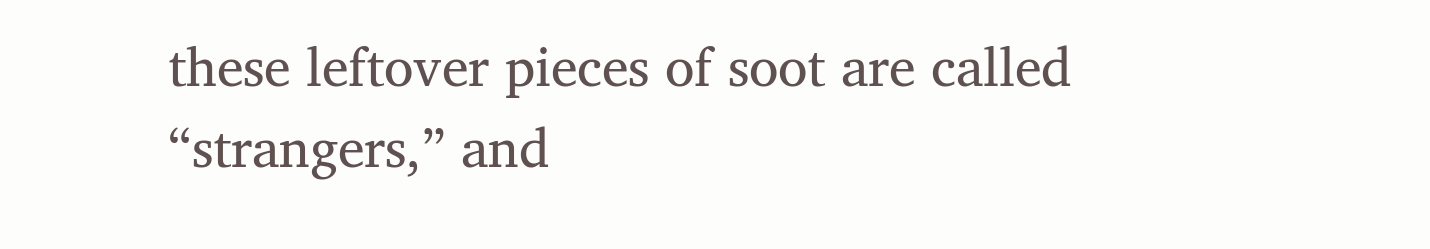these leftover pieces of soot are called “strangers,” and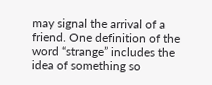may signal the arrival of a friend. One definition of the word “strange” includes the idea of something so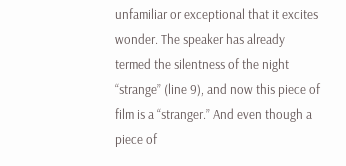unfamiliar or exceptional that it excites wonder. The speaker has already termed the silentness of the night “strange” (line 9), and now this piece of film is a “stranger.” And even though a piece of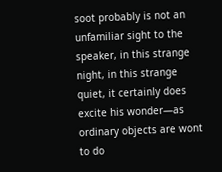soot probably is not an unfamiliar sight to the speaker, in this strange night, in this strange quiet, it certainly does excite his wonder—as ordinary objects are wont to do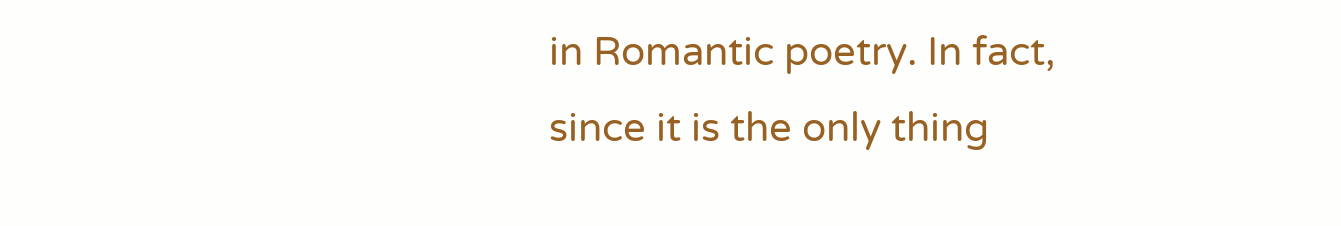in Romantic poetry. In fact, since it is the only thing